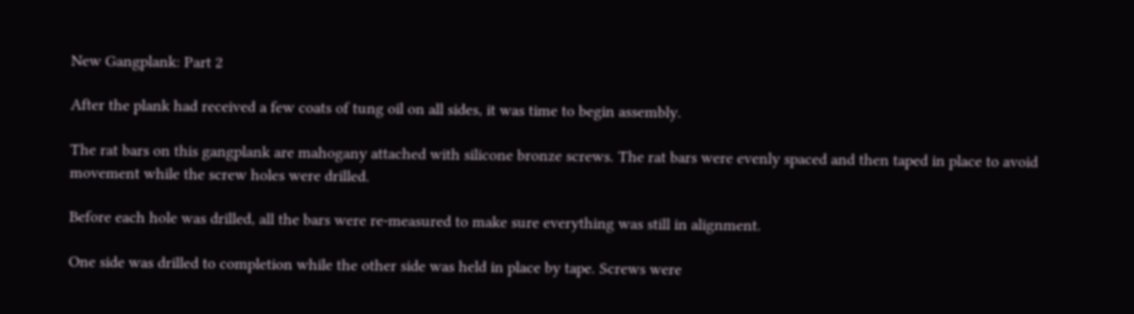New Gangplank: Part 2

After the plank had received a few coats of tung oil on all sides, it was time to begin assembly.

The rat bars on this gangplank are mahogany attached with silicone bronze screws. The rat bars were evenly spaced and then taped in place to avoid movement while the screw holes were drilled.

Before each hole was drilled, all the bars were re-measured to make sure everything was still in alignment.

One side was drilled to completion while the other side was held in place by tape. Screws were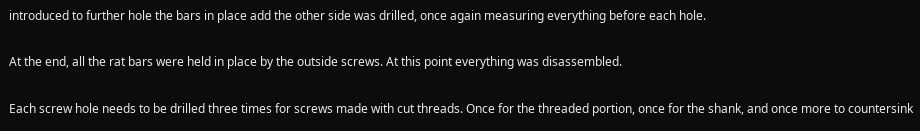introduced to further hole the bars in place add the other side was drilled, once again measuring everything before each hole.

At the end, all the rat bars were held in place by the outside screws. At this point everything was disassembled.

Each screw hole needs to be drilled three times for screws made with cut threads. Once for the threaded portion, once for the shank, and once more to countersink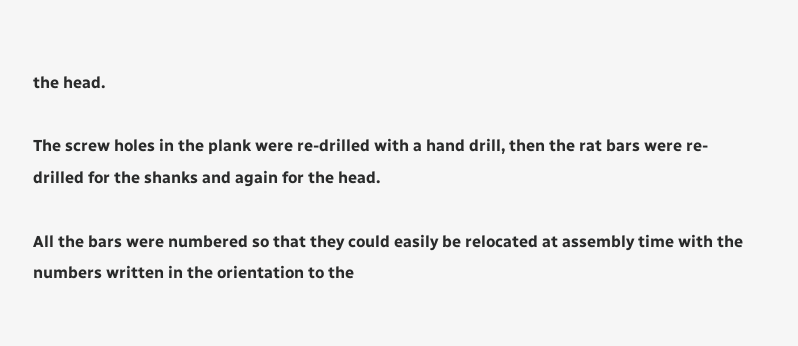the head.

The screw holes in the plank were re-drilled with a hand drill, then the rat bars were re-drilled for the shanks and again for the head.

All the bars were numbered so that they could easily be relocated at assembly time with the numbers written in the orientation to the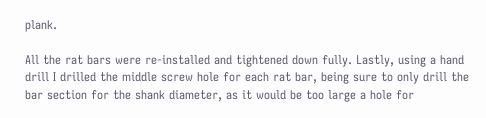plank.

All the rat bars were re-installed and tightened down fully. Lastly, using a hand drill I drilled the middle screw hole for each rat bar, being sure to only drill the bar section for the shank diameter, as it would be too large a hole for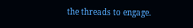the threads to engage.